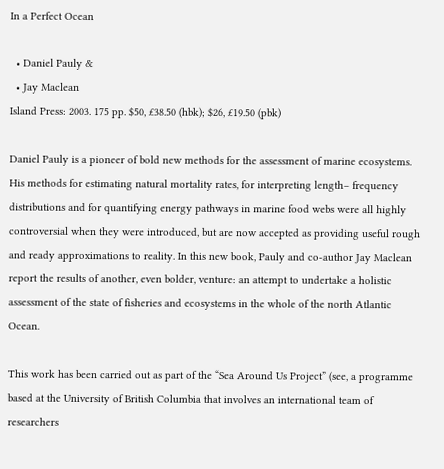In a Perfect Ocean

  • Daniel Pauly &
  • Jay Maclean
Island Press: 2003. 175 pp. $50, £38.50 (hbk); $26, £19.50 (pbk)

Daniel Pauly is a pioneer of bold new methods for the assessment of marine ecosystems. His methods for estimating natural mortality rates, for interpreting length– frequency distributions and for quantifying energy pathways in marine food webs were all highly controversial when they were introduced, but are now accepted as providing useful rough and ready approximations to reality. In this new book, Pauly and co-author Jay Maclean report the results of another, even bolder, venture: an attempt to undertake a holistic assessment of the state of fisheries and ecosystems in the whole of the north Atlantic Ocean.

This work has been carried out as part of the “Sea Around Us Project” (see, a programme based at the University of British Columbia that involves an international team of researchers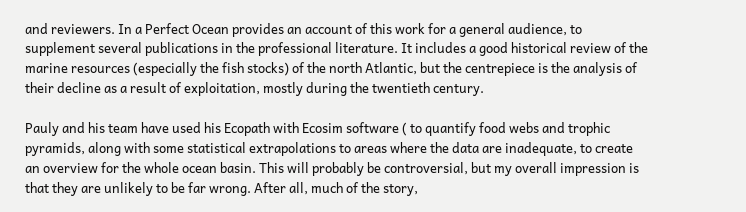and reviewers. In a Perfect Ocean provides an account of this work for a general audience, to supplement several publications in the professional literature. It includes a good historical review of the marine resources (especially the fish stocks) of the north Atlantic, but the centrepiece is the analysis of their decline as a result of exploitation, mostly during the twentieth century.

Pauly and his team have used his Ecopath with Ecosim software ( to quantify food webs and trophic pyramids, along with some statistical extrapolations to areas where the data are inadequate, to create an overview for the whole ocean basin. This will probably be controversial, but my overall impression is that they are unlikely to be far wrong. After all, much of the story,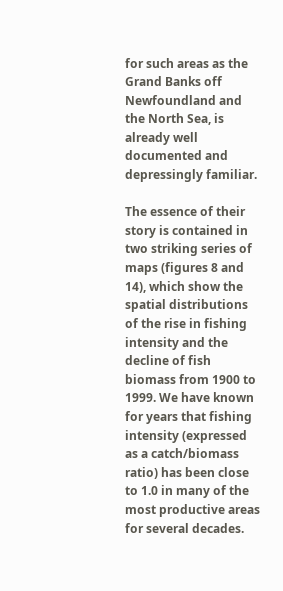for such areas as the Grand Banks off Newfoundland and the North Sea, is already well documented and depressingly familiar.

The essence of their story is contained in two striking series of maps (figures 8 and 14), which show the spatial distributions of the rise in fishing intensity and the decline of fish biomass from 1900 to 1999. We have known for years that fishing intensity (expressed as a catch/biomass ratio) has been close to 1.0 in many of the most productive areas for several decades.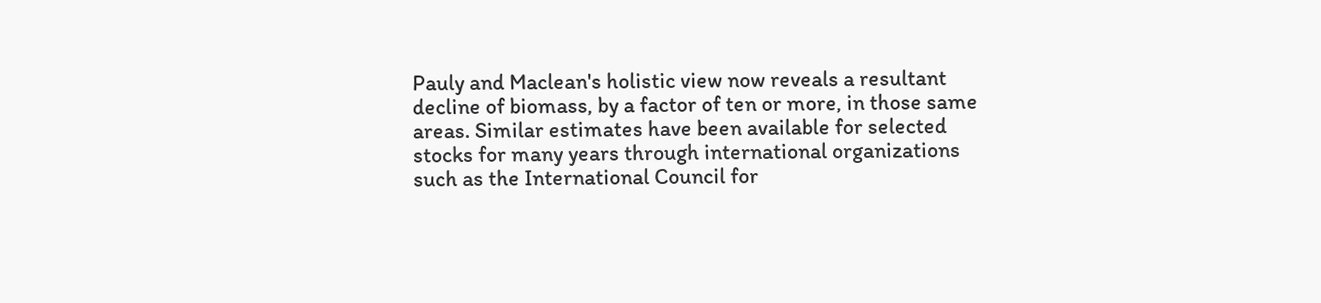Pauly and Maclean's holistic view now reveals a resultant decline of biomass, by a factor of ten or more, in those same areas. Similar estimates have been available for selected stocks for many years through international organizations such as the International Council for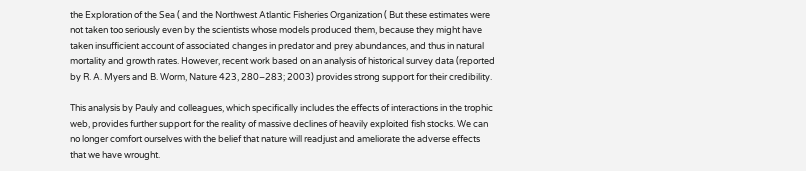the Exploration of the Sea ( and the Northwest Atlantic Fisheries Organization ( But these estimates were not taken too seriously even by the scientists whose models produced them, because they might have taken insufficient account of associated changes in predator and prey abundances, and thus in natural mortality and growth rates. However, recent work based on an analysis of historical survey data (reported by R. A. Myers and B. Worm, Nature 423, 280–283; 2003) provides strong support for their credibility.

This analysis by Pauly and colleagues, which specifically includes the effects of interactions in the trophic web, provides further support for the reality of massive declines of heavily exploited fish stocks. We can no longer comfort ourselves with the belief that nature will readjust and ameliorate the adverse effects that we have wrought.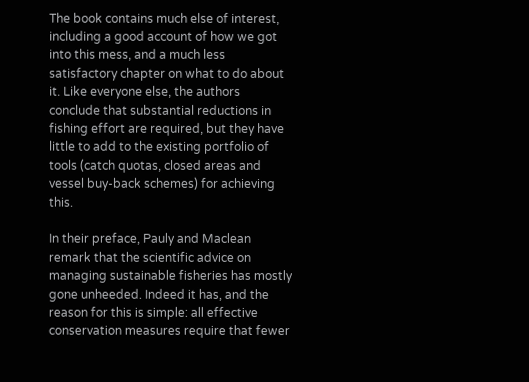The book contains much else of interest, including a good account of how we got into this mess, and a much less satisfactory chapter on what to do about it. Like everyone else, the authors conclude that substantial reductions in fishing effort are required, but they have little to add to the existing portfolio of tools (catch quotas, closed areas and vessel buy-back schemes) for achieving this.

In their preface, Pauly and Maclean remark that the scientific advice on managing sustainable fisheries has mostly gone unheeded. Indeed it has, and the reason for this is simple: all effective conservation measures require that fewer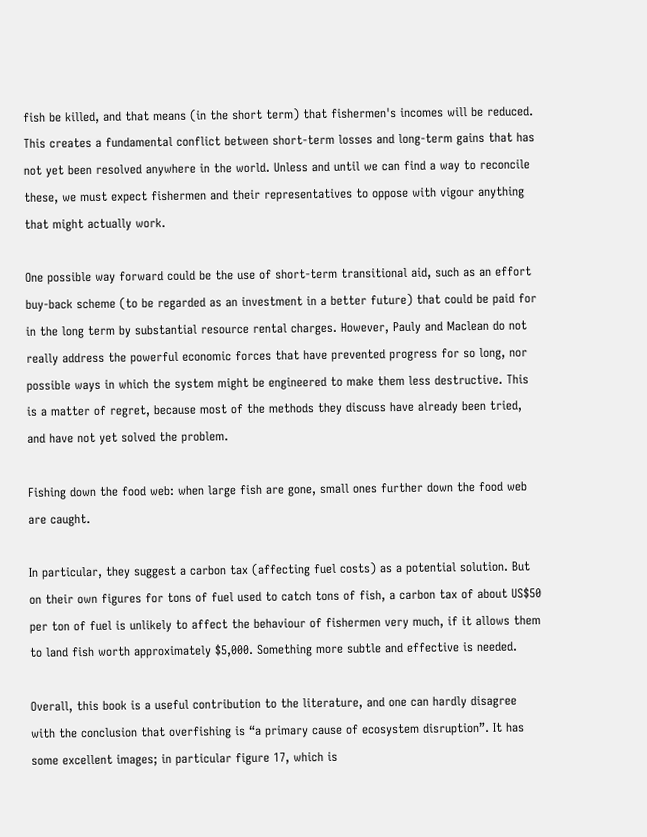fish be killed, and that means (in the short term) that fishermen's incomes will be reduced. This creates a fundamental conflict between short-term losses and long-term gains that has not yet been resolved anywhere in the world. Unless and until we can find a way to reconcile these, we must expect fishermen and their representatives to oppose with vigour anything that might actually work.

One possible way forward could be the use of short-term transitional aid, such as an effort buy-back scheme (to be regarded as an investment in a better future) that could be paid for in the long term by substantial resource rental charges. However, Pauly and Maclean do not really address the powerful economic forces that have prevented progress for so long, nor possible ways in which the system might be engineered to make them less destructive. This is a matter of regret, because most of the methods they discuss have already been tried, and have not yet solved the problem.

Fishing down the food web: when large fish are gone, small ones further down the food web are caught.

In particular, they suggest a carbon tax (affecting fuel costs) as a potential solution. But on their own figures for tons of fuel used to catch tons of fish, a carbon tax of about US$50 per ton of fuel is unlikely to affect the behaviour of fishermen very much, if it allows them to land fish worth approximately $5,000. Something more subtle and effective is needed.

Overall, this book is a useful contribution to the literature, and one can hardly disagree with the conclusion that overfishing is “a primary cause of ecosystem disruption”. It has some excellent images; in particular figure 17, which is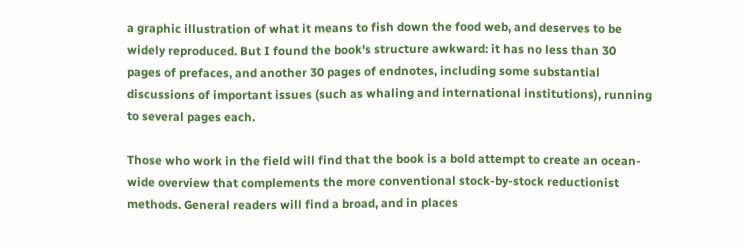a graphic illustration of what it means to fish down the food web, and deserves to be widely reproduced. But I found the book's structure awkward: it has no less than 30 pages of prefaces, and another 30 pages of endnotes, including some substantial discussions of important issues (such as whaling and international institutions), running to several pages each.

Those who work in the field will find that the book is a bold attempt to create an ocean-wide overview that complements the more conventional stock-by-stock reductionist methods. General readers will find a broad, and in places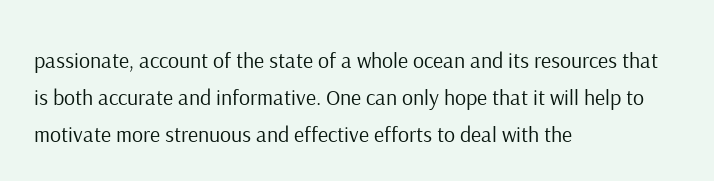passionate, account of the state of a whole ocean and its resources that is both accurate and informative. One can only hope that it will help to motivate more strenuous and effective efforts to deal with the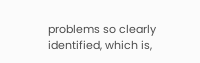problems so clearly identified, which is,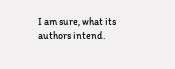I am sure, what its authors intend.